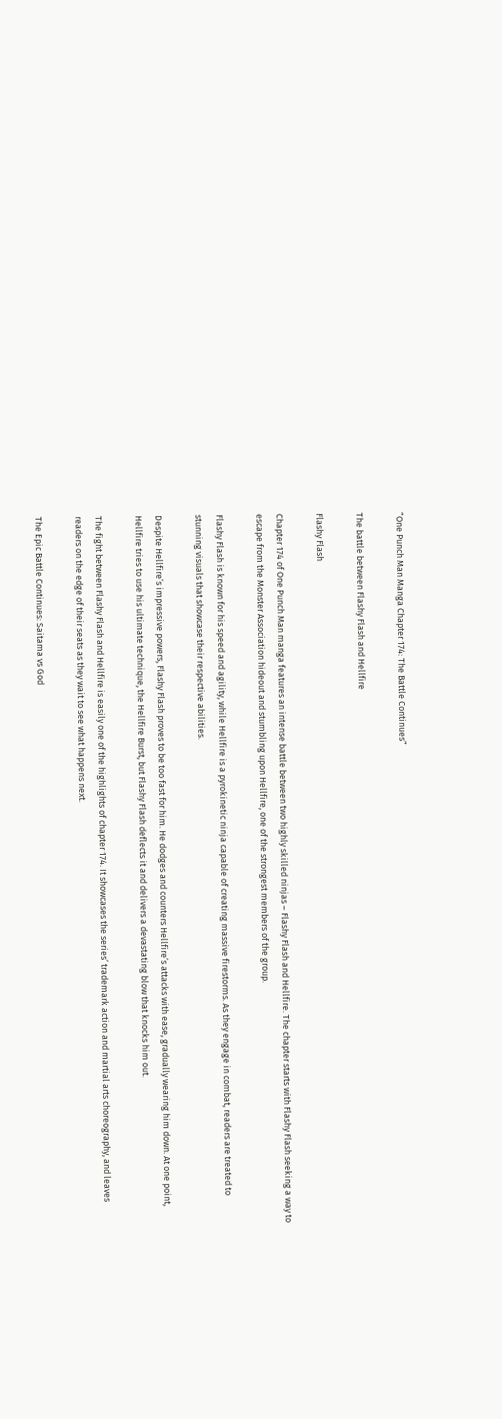“One Punch Man Manga Chapter 174: The Battle Continues”

The battle between Flashy Flash and Hellfire

Flashy Flash

Chapter 174 of One Punch Man manga features an intense battle between two highly skilled ninjas – Flashy Flash and Hellfire. The chapter starts with Flashy Flash seeking a way to escape from the Monster Association hideout and stumbling upon Hellfire, one of the strongest members of the group.

Flashy Flash is known for his speed and agility, while Hellfire is a pyrokinetic ninja capable of creating massive firestorms. As they engage in combat, readers are treated to stunning visuals that showcase their respective abilities.

Despite Hellfire’s impressive powers, Flashy Flash proves to be too fast for him. He dodges and counters Hellfire’s attacks with ease, gradually wearing him down. At one point, Hellfire tries to use his ultimate technique, the Hellfire Burst, but Flashy Flash deflects it and delivers a devastating blow that knocks him out.

The fight between Flashy Flash and Hellfire is easily one of the highlights of chapter 174. It showcases the series’ trademark action and martial arts choreography, and leaves readers on the edge of their seats as they wait to see what happens next.

The Epic Battle Continues: Saitama vs God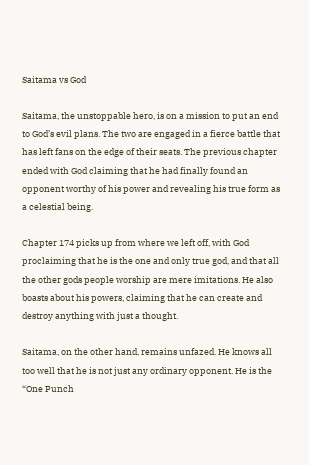Saitama vs God

Saitama, the unstoppable hero, is on a mission to put an end to God’s evil plans. The two are engaged in a fierce battle that has left fans on the edge of their seats. The previous chapter ended with God claiming that he had finally found an opponent worthy of his power and revealing his true form as a celestial being.

Chapter 174 picks up from where we left off, with God proclaiming that he is the one and only true god, and that all the other gods people worship are mere imitations. He also boasts about his powers, claiming that he can create and destroy anything with just a thought.

Saitama, on the other hand, remains unfazed. He knows all too well that he is not just any ordinary opponent. He is the “One Punch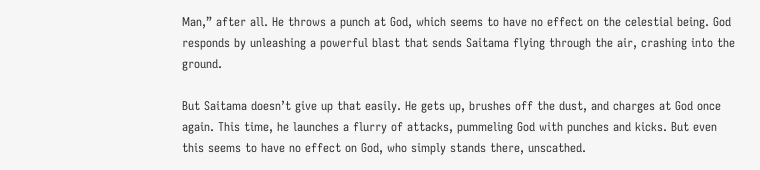Man,” after all. He throws a punch at God, which seems to have no effect on the celestial being. God responds by unleashing a powerful blast that sends Saitama flying through the air, crashing into the ground.

But Saitama doesn’t give up that easily. He gets up, brushes off the dust, and charges at God once again. This time, he launches a flurry of attacks, pummeling God with punches and kicks. But even this seems to have no effect on God, who simply stands there, unscathed.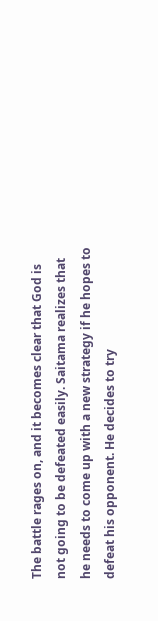The battle rages on, and it becomes clear that God is not going to be defeated easily. Saitama realizes that he needs to come up with a new strategy if he hopes to defeat his opponent. He decides to try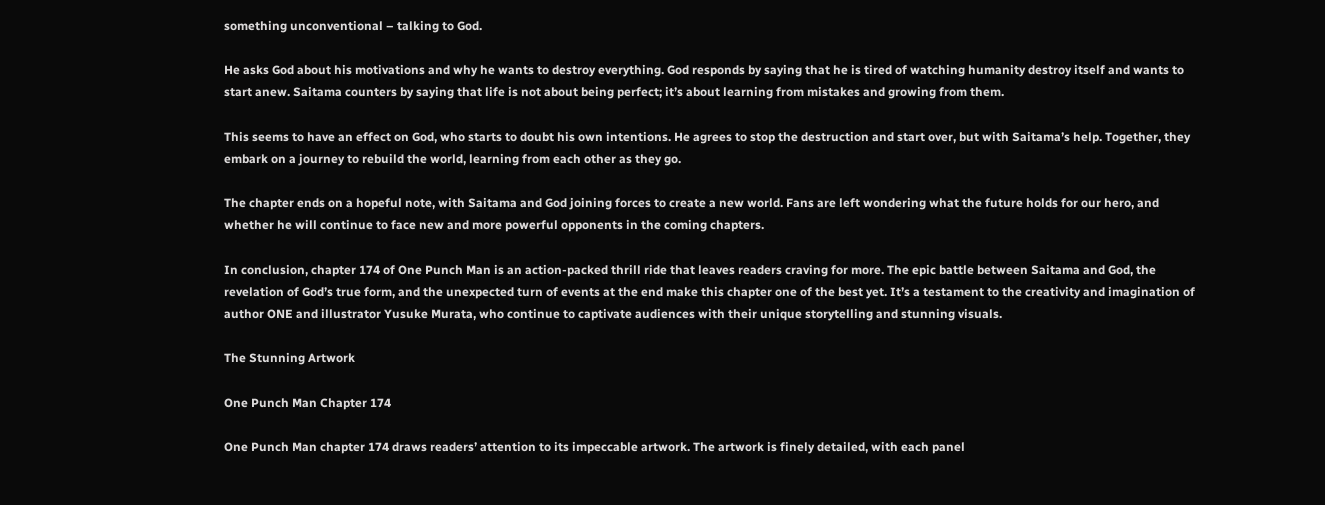something unconventional – talking to God.

He asks God about his motivations and why he wants to destroy everything. God responds by saying that he is tired of watching humanity destroy itself and wants to start anew. Saitama counters by saying that life is not about being perfect; it’s about learning from mistakes and growing from them.

This seems to have an effect on God, who starts to doubt his own intentions. He agrees to stop the destruction and start over, but with Saitama’s help. Together, they embark on a journey to rebuild the world, learning from each other as they go.

The chapter ends on a hopeful note, with Saitama and God joining forces to create a new world. Fans are left wondering what the future holds for our hero, and whether he will continue to face new and more powerful opponents in the coming chapters.

In conclusion, chapter 174 of One Punch Man is an action-packed thrill ride that leaves readers craving for more. The epic battle between Saitama and God, the revelation of God’s true form, and the unexpected turn of events at the end make this chapter one of the best yet. It’s a testament to the creativity and imagination of author ONE and illustrator Yusuke Murata, who continue to captivate audiences with their unique storytelling and stunning visuals.

The Stunning Artwork

One Punch Man Chapter 174

One Punch Man chapter 174 draws readers’ attention to its impeccable artwork. The artwork is finely detailed, with each panel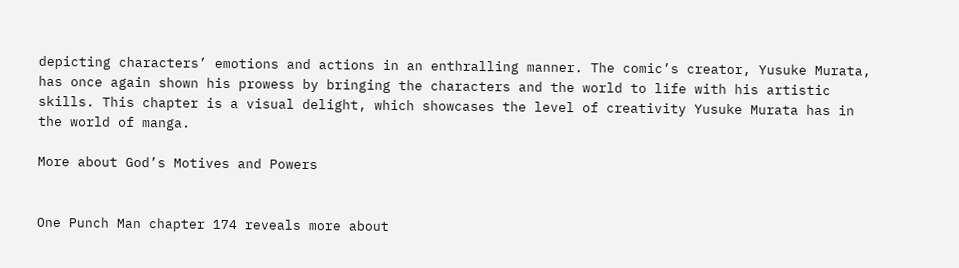depicting characters’ emotions and actions in an enthralling manner. The comic’s creator, Yusuke Murata, has once again shown his prowess by bringing the characters and the world to life with his artistic skills. This chapter is a visual delight, which showcases the level of creativity Yusuke Murata has in the world of manga.

More about God’s Motives and Powers


One Punch Man chapter 174 reveals more about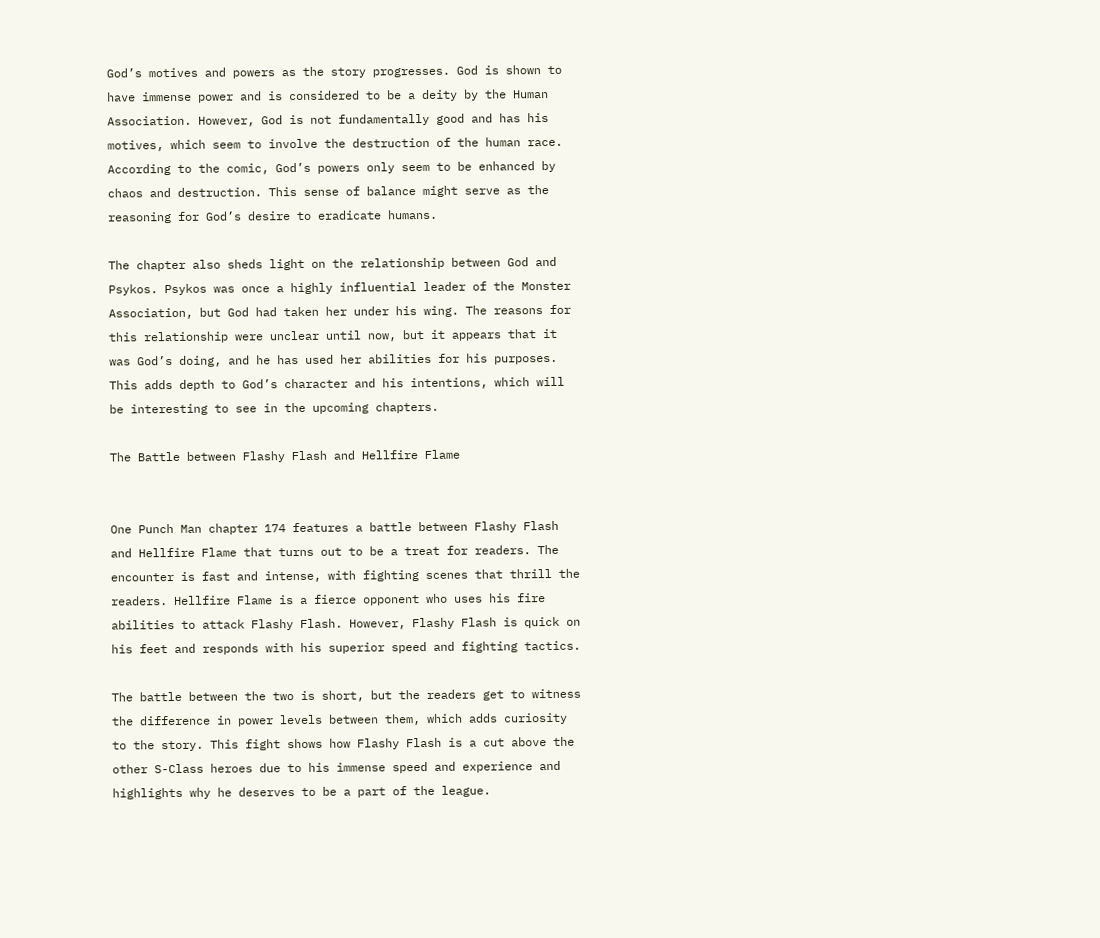God’s motives and powers as the story progresses. God is shown to have immense power and is considered to be a deity by the Human Association. However, God is not fundamentally good and has his motives, which seem to involve the destruction of the human race. According to the comic, God’s powers only seem to be enhanced by chaos and destruction. This sense of balance might serve as the reasoning for God’s desire to eradicate humans.

The chapter also sheds light on the relationship between God and Psykos. Psykos was once a highly influential leader of the Monster Association, but God had taken her under his wing. The reasons for this relationship were unclear until now, but it appears that it was God’s doing, and he has used her abilities for his purposes. This adds depth to God’s character and his intentions, which will be interesting to see in the upcoming chapters.

The Battle between Flashy Flash and Hellfire Flame


One Punch Man chapter 174 features a battle between Flashy Flash and Hellfire Flame that turns out to be a treat for readers. The encounter is fast and intense, with fighting scenes that thrill the readers. Hellfire Flame is a fierce opponent who uses his fire abilities to attack Flashy Flash. However, Flashy Flash is quick on his feet and responds with his superior speed and fighting tactics.

The battle between the two is short, but the readers get to witness the difference in power levels between them, which adds curiosity to the story. This fight shows how Flashy Flash is a cut above the other S-Class heroes due to his immense speed and experience and highlights why he deserves to be a part of the league.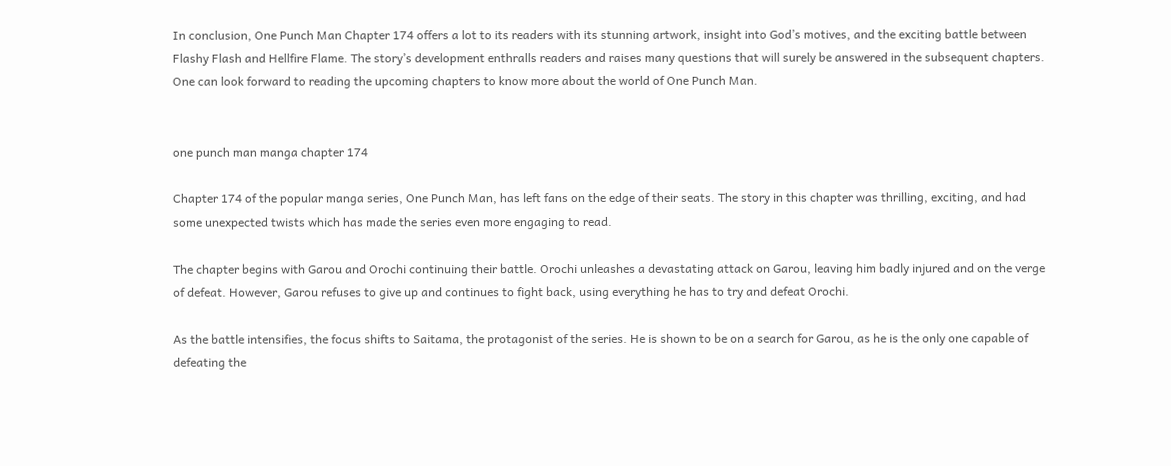In conclusion, One Punch Man Chapter 174 offers a lot to its readers with its stunning artwork, insight into God’s motives, and the exciting battle between Flashy Flash and Hellfire Flame. The story’s development enthralls readers and raises many questions that will surely be answered in the subsequent chapters. One can look forward to reading the upcoming chapters to know more about the world of One Punch Man.


one punch man manga chapter 174

Chapter 174 of the popular manga series, One Punch Man, has left fans on the edge of their seats. The story in this chapter was thrilling, exciting, and had some unexpected twists which has made the series even more engaging to read.

The chapter begins with Garou and Orochi continuing their battle. Orochi unleashes a devastating attack on Garou, leaving him badly injured and on the verge of defeat. However, Garou refuses to give up and continues to fight back, using everything he has to try and defeat Orochi.

As the battle intensifies, the focus shifts to Saitama, the protagonist of the series. He is shown to be on a search for Garou, as he is the only one capable of defeating the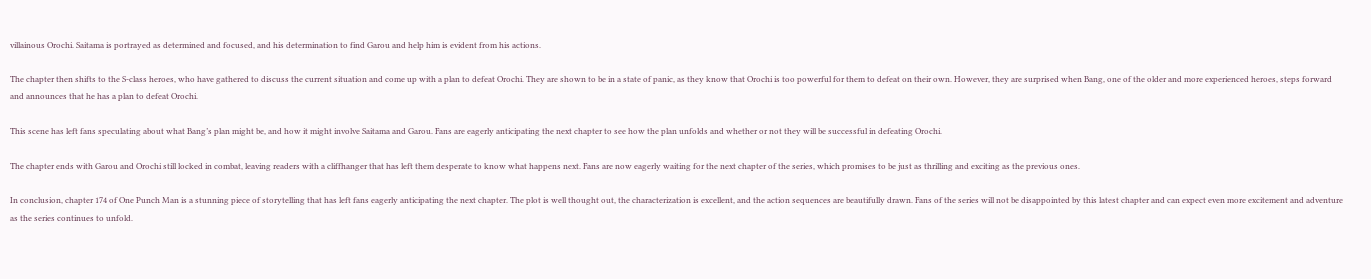villainous Orochi. Saitama is portrayed as determined and focused, and his determination to find Garou and help him is evident from his actions.

The chapter then shifts to the S-class heroes, who have gathered to discuss the current situation and come up with a plan to defeat Orochi. They are shown to be in a state of panic, as they know that Orochi is too powerful for them to defeat on their own. However, they are surprised when Bang, one of the older and more experienced heroes, steps forward and announces that he has a plan to defeat Orochi.

This scene has left fans speculating about what Bang’s plan might be, and how it might involve Saitama and Garou. Fans are eagerly anticipating the next chapter to see how the plan unfolds and whether or not they will be successful in defeating Orochi.

The chapter ends with Garou and Orochi still locked in combat, leaving readers with a cliffhanger that has left them desperate to know what happens next. Fans are now eagerly waiting for the next chapter of the series, which promises to be just as thrilling and exciting as the previous ones.

In conclusion, chapter 174 of One Punch Man is a stunning piece of storytelling that has left fans eagerly anticipating the next chapter. The plot is well thought out, the characterization is excellent, and the action sequences are beautifully drawn. Fans of the series will not be disappointed by this latest chapter and can expect even more excitement and adventure as the series continues to unfold.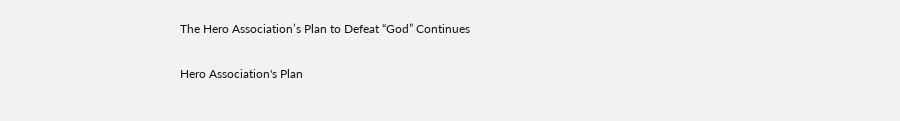The Hero Association’s Plan to Defeat “God” Continues

Hero Association's Plan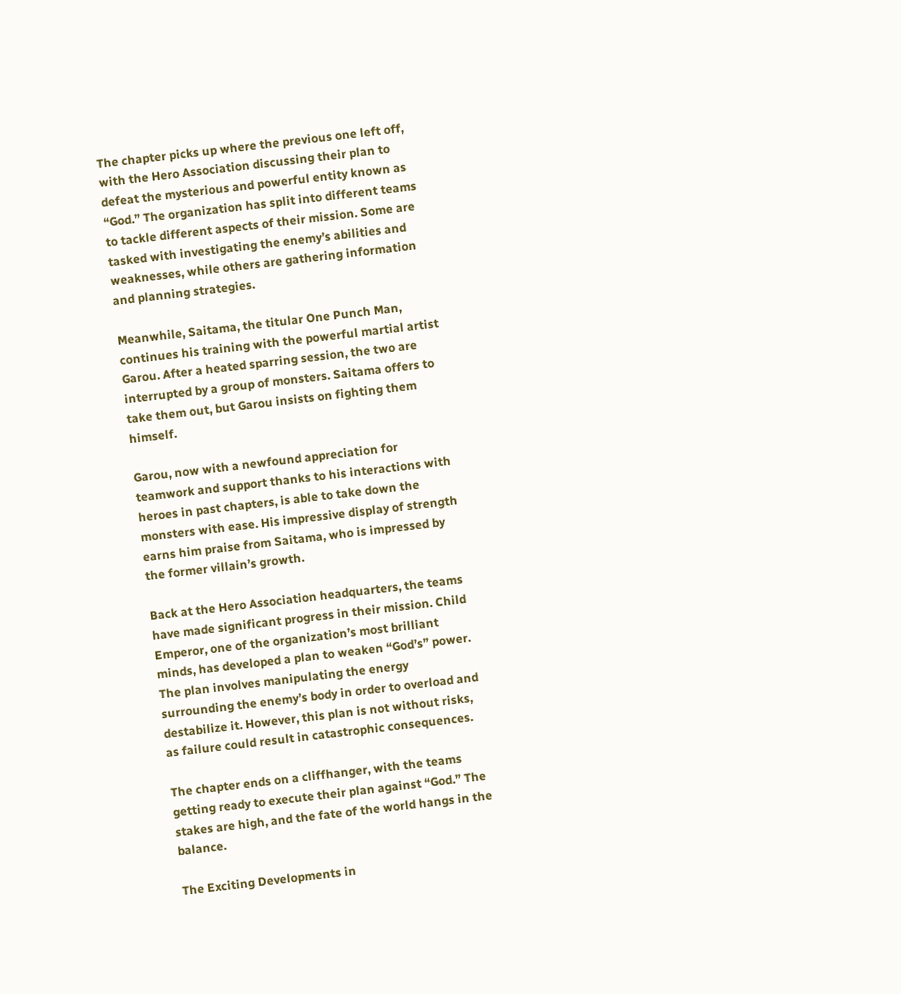The chapter picks up where the previous one left off, with the Hero Association discussing their plan to defeat the mysterious and powerful entity known as “God.” The organization has split into different teams to tackle different aspects of their mission. Some are tasked with investigating the enemy’s abilities and weaknesses, while others are gathering information and planning strategies.

Meanwhile, Saitama, the titular One Punch Man, continues his training with the powerful martial artist Garou. After a heated sparring session, the two are interrupted by a group of monsters. Saitama offers to take them out, but Garou insists on fighting them himself.

Garou, now with a newfound appreciation for teamwork and support thanks to his interactions with heroes in past chapters, is able to take down the monsters with ease. His impressive display of strength earns him praise from Saitama, who is impressed by the former villain’s growth.

Back at the Hero Association headquarters, the teams have made significant progress in their mission. Child Emperor, one of the organization’s most brilliant minds, has developed a plan to weaken “God’s” power. The plan involves manipulating the energy surrounding the enemy’s body in order to overload and destabilize it. However, this plan is not without risks, as failure could result in catastrophic consequences.

The chapter ends on a cliffhanger, with the teams getting ready to execute their plan against “God.” The stakes are high, and the fate of the world hangs in the balance.

The Exciting Developments in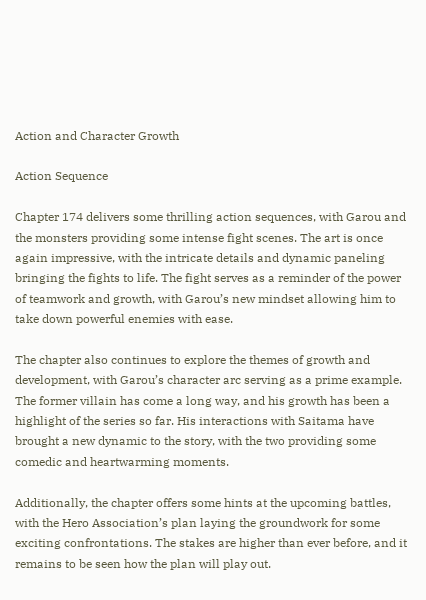Action and Character Growth

Action Sequence

Chapter 174 delivers some thrilling action sequences, with Garou and the monsters providing some intense fight scenes. The art is once again impressive, with the intricate details and dynamic paneling bringing the fights to life. The fight serves as a reminder of the power of teamwork and growth, with Garou’s new mindset allowing him to take down powerful enemies with ease.

The chapter also continues to explore the themes of growth and development, with Garou’s character arc serving as a prime example. The former villain has come a long way, and his growth has been a highlight of the series so far. His interactions with Saitama have brought a new dynamic to the story, with the two providing some comedic and heartwarming moments.

Additionally, the chapter offers some hints at the upcoming battles, with the Hero Association’s plan laying the groundwork for some exciting confrontations. The stakes are higher than ever before, and it remains to be seen how the plan will play out.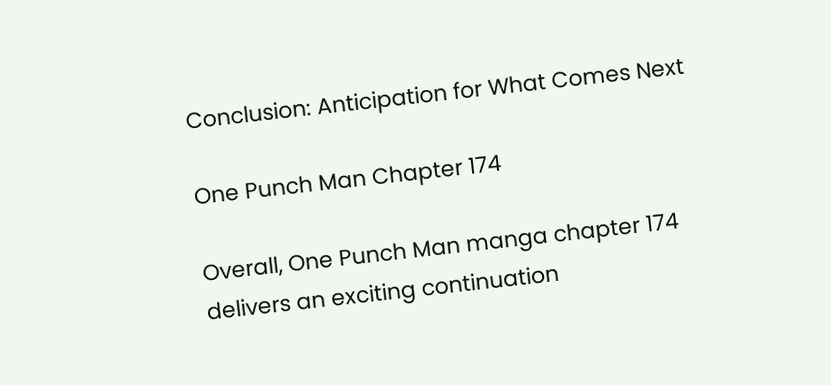Conclusion: Anticipation for What Comes Next

One Punch Man Chapter 174

Overall, One Punch Man manga chapter 174 delivers an exciting continuation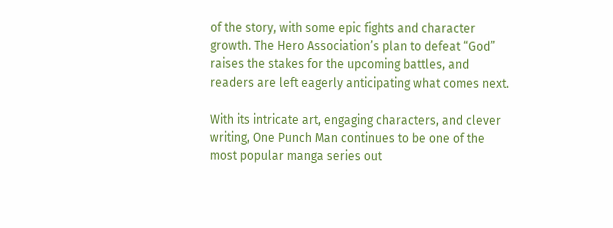of the story, with some epic fights and character growth. The Hero Association’s plan to defeat “God” raises the stakes for the upcoming battles, and readers are left eagerly anticipating what comes next.

With its intricate art, engaging characters, and clever writing, One Punch Man continues to be one of the most popular manga series out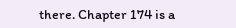there. Chapter 174 is a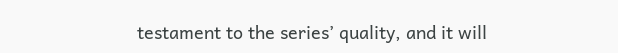testament to the series’ quality, and it will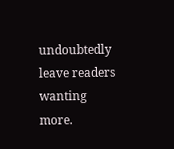undoubtedly leave readers wanting more.